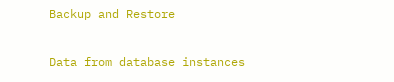Backup and Restore

Data from database instances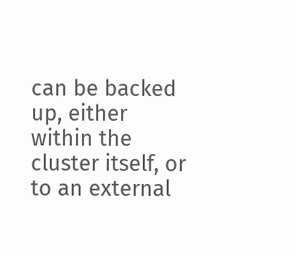can be backed up, either within the cluster itself, or to an external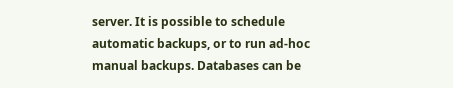server. It is possible to schedule automatic backups, or to run ad-hoc manual backups. Databases can be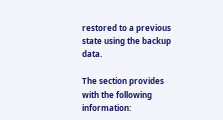restored to a previous state using the backup data.

The section provides with the following information: